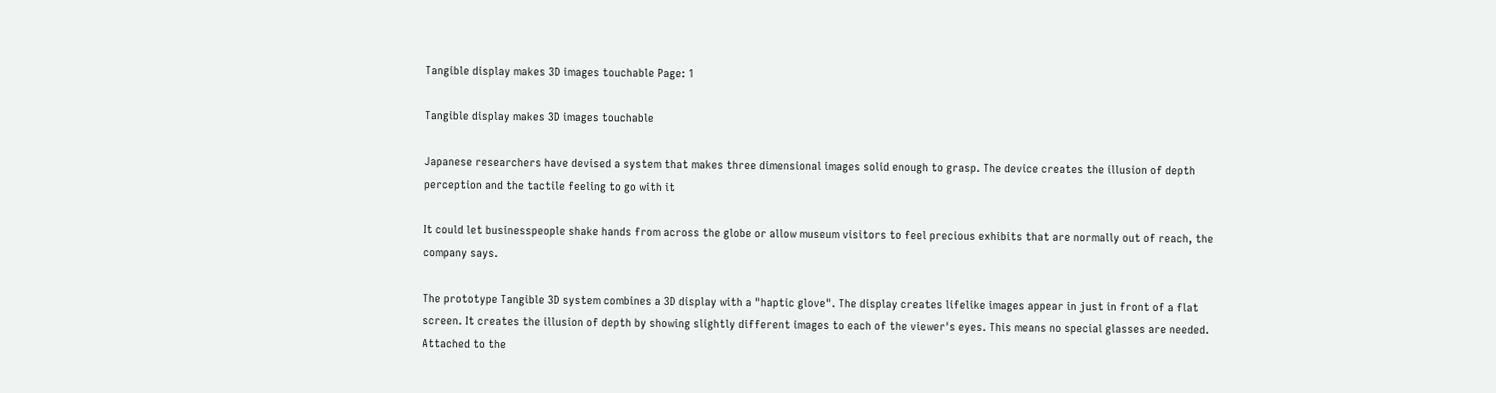Tangible display makes 3D images touchable Page: 1

Tangible display makes 3D images touchable

Japanese researchers have devised a system that makes three dimensional images solid enough to grasp. The device creates the illusion of depth perception and the tactile feeling to go with it

It could let businesspeople shake hands from across the globe or allow museum visitors to feel precious exhibits that are normally out of reach, the company says.

The prototype Tangible 3D system combines a 3D display with a "haptic glove". The display creates lifelike images appear in just in front of a flat screen. It creates the illusion of depth by showing slightly different images to each of the viewer's eyes. This means no special glasses are needed.  Attached to the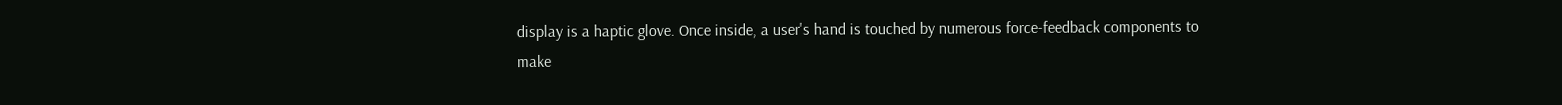display is a haptic glove. Once inside, a user's hand is touched by numerous force-feedback components to make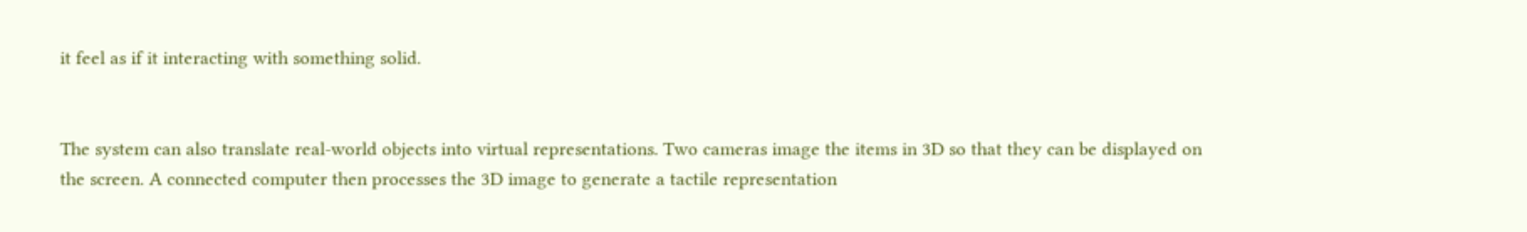it feel as if it interacting with something solid.


The system can also translate real-world objects into virtual representations. Two cameras image the items in 3D so that they can be displayed on the screen. A connected computer then processes the 3D image to generate a tactile representation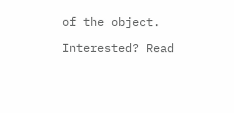of the object.

Interested? Read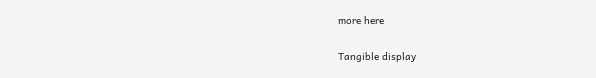more here

Tangible display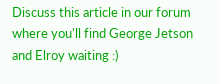Discuss this article in our forum where you'll find George Jetson and Elroy waiting :)